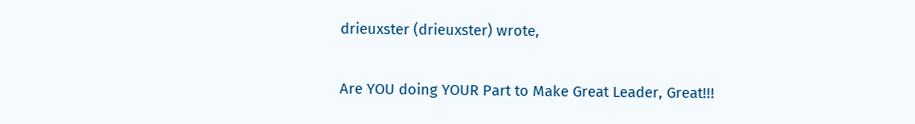drieuxster (drieuxster) wrote,

Are YOU doing YOUR Part to Make Great Leader, Great!!!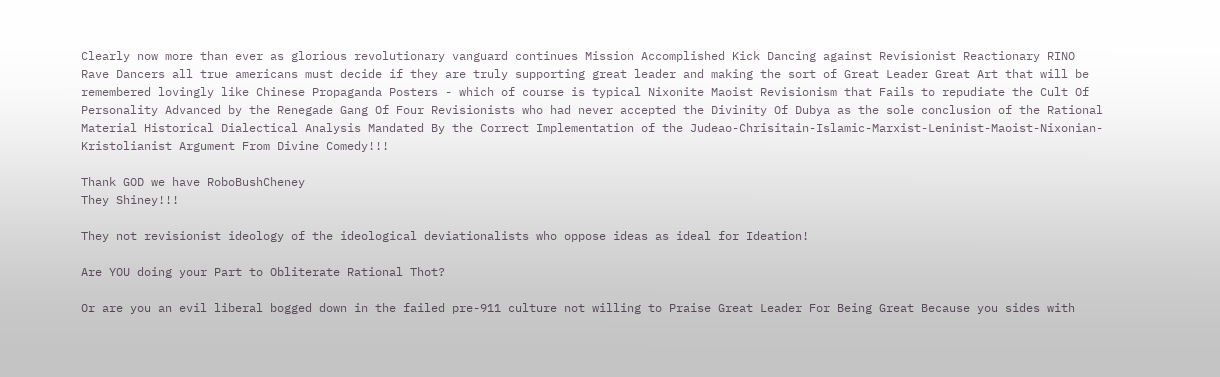Clearly now more than ever as glorious revolutionary vanguard continues Mission Accomplished Kick Dancing against Revisionist Reactionary RINO Rave Dancers all true americans must decide if they are truly supporting great leader and making the sort of Great Leader Great Art that will be remembered lovingly like Chinese Propaganda Posters - which of course is typical Nixonite Maoist Revisionism that Fails to repudiate the Cult Of Personality Advanced by the Renegade Gang Of Four Revisionists who had never accepted the Divinity Of Dubya as the sole conclusion of the Rational Material Historical Dialectical Analysis Mandated By the Correct Implementation of the Judeao-Chrisitain-Islamic-Marxist-Leninist-Maoist-Nixonian-Kristolianist Argument From Divine Comedy!!!

Thank GOD we have RoboBushCheney
They Shiney!!!

They not revisionist ideology of the ideological deviationalists who oppose ideas as ideal for Ideation!

Are YOU doing your Part to Obliterate Rational Thot?

Or are you an evil liberal bogged down in the failed pre-911 culture not willing to Praise Great Leader For Being Great Because you sides with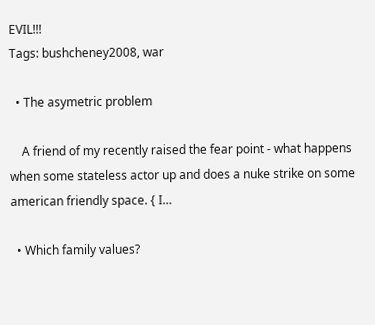EVIL!!!
Tags: bushcheney2008, war

  • The asymetric problem

    A friend of my recently raised the fear point - what happens when some stateless actor up and does a nuke strike on some american friendly space. { I…

  • Which family values?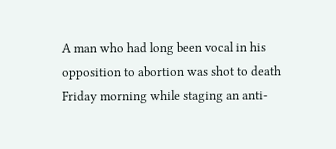A man who had long been vocal in his opposition to abortion was shot to death Friday morning while staging an anti-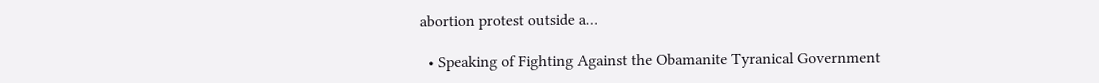abortion protest outside a…

  • Speaking of Fighting Against the Obamanite Tyranical Government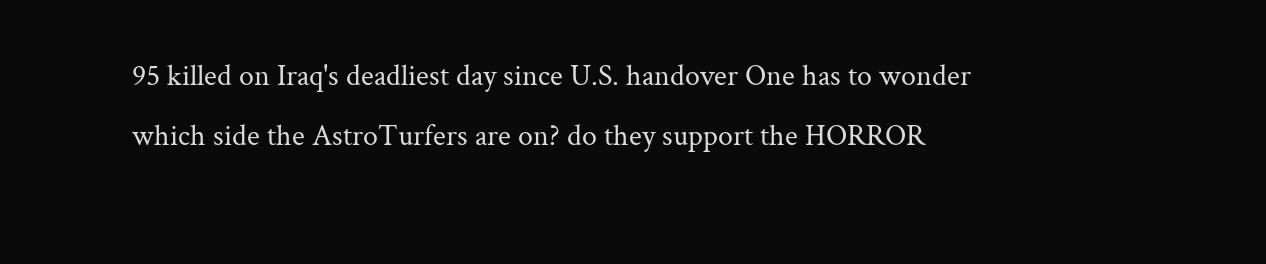95 killed on Iraq's deadliest day since U.S. handover One has to wonder which side the AstroTurfers are on? do they support the HORROR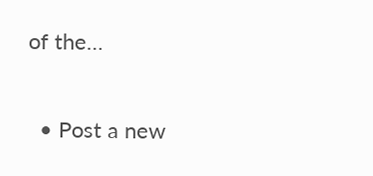of the…

  • Post a new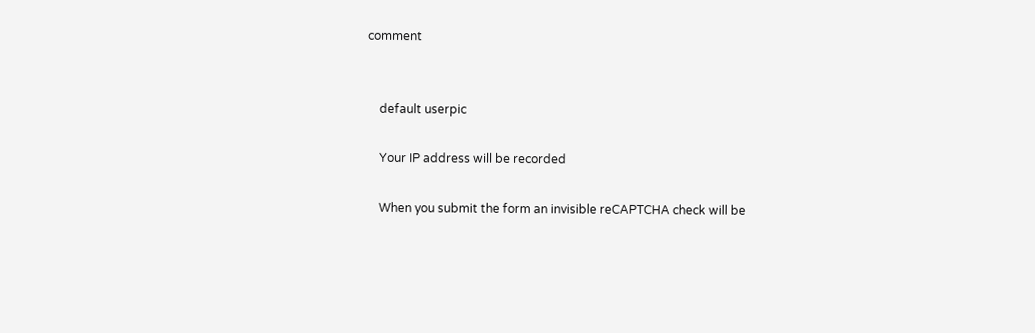comment


    default userpic

    Your IP address will be recorded

    When you submit the form an invisible reCAPTCHA check will be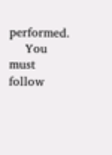performed.
    You must follow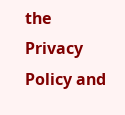the Privacy Policy and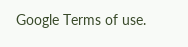Google Terms of use.